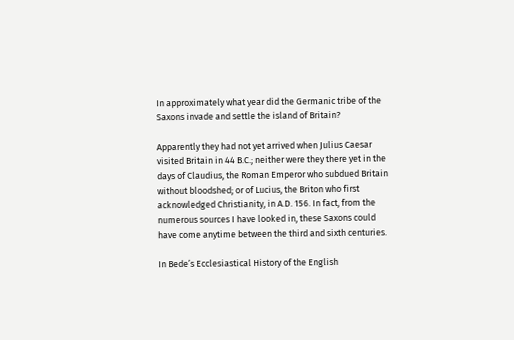In approximately what year did the Germanic tribe of the Saxons invade and settle the island of Britain?

Apparently they had not yet arrived when Julius Caesar visited Britain in 44 B.C.; neither were they there yet in the days of Claudius, the Roman Emperor who subdued Britain without bloodshed; or of Lucius, the Briton who first acknowledged Christianity, in A.D. 156. In fact, from the numerous sources I have looked in, these Saxons could have come anytime between the third and sixth centuries.

In Bede’s Ecclesiastical History of the English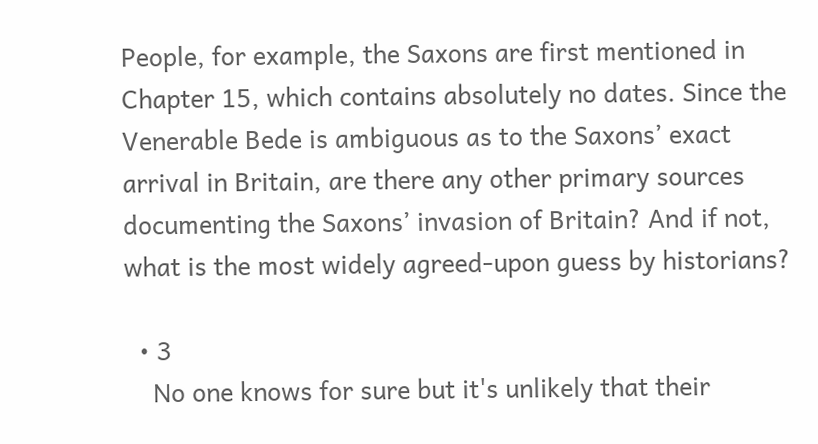People, for example, the Saxons are first mentioned in Chapter 15, which contains absolutely no dates. Since the Venerable Bede is ambiguous as to the Saxons’ exact arrival in Britain, are there any other primary sources documenting the Saxons’ invasion of Britain? And if not, what is the most widely agreed-upon guess by historians?

  • 3
    No one knows for sure but it's unlikely that their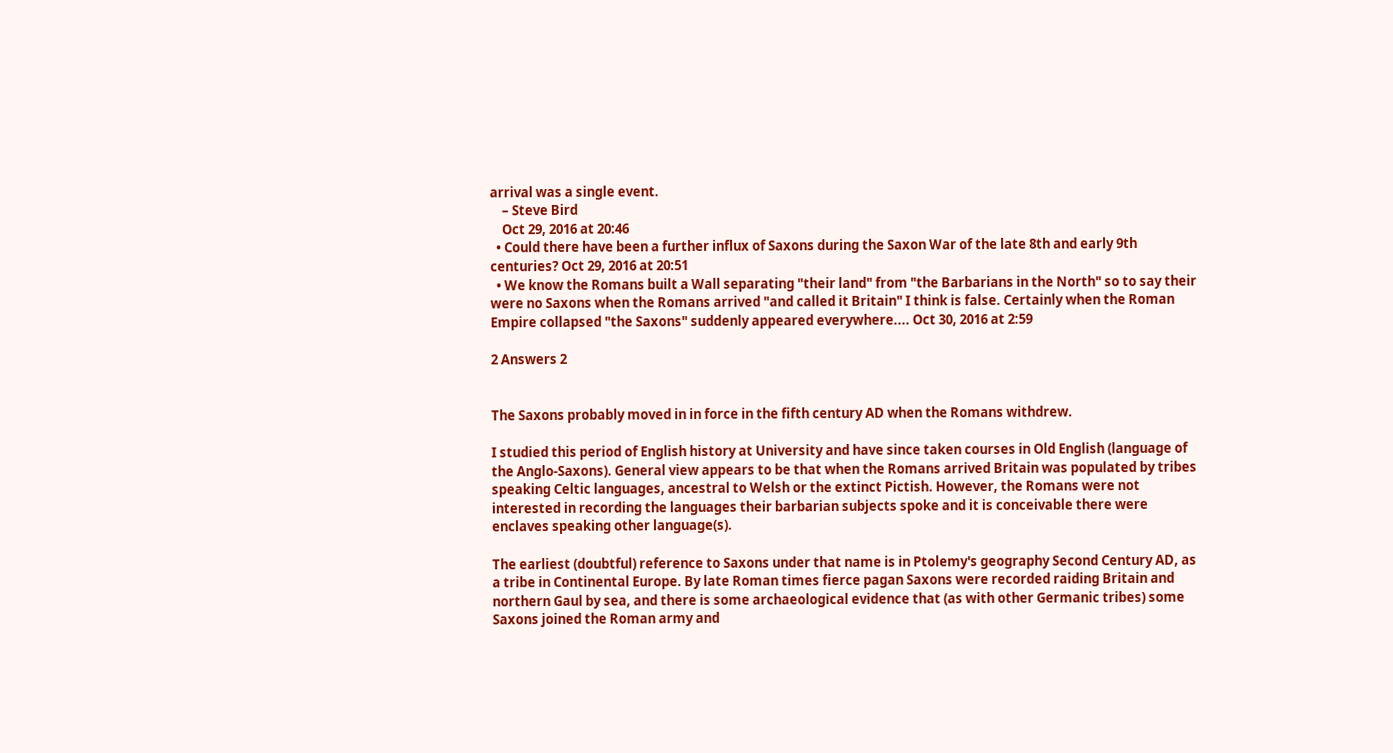arrival was a single event.
    – Steve Bird
    Oct 29, 2016 at 20:46
  • Could there have been a further influx of Saxons during the Saxon War of the late 8th and early 9th centuries? Oct 29, 2016 at 20:51
  • We know the Romans built a Wall separating "their land" from "the Barbarians in the North" so to say their were no Saxons when the Romans arrived "and called it Britain" I think is false. Certainly when the Roman Empire collapsed "the Saxons" suddenly appeared everywhere.... Oct 30, 2016 at 2:59

2 Answers 2


The Saxons probably moved in in force in the fifth century AD when the Romans withdrew.

I studied this period of English history at University and have since taken courses in Old English (language of the Anglo-Saxons). General view appears to be that when the Romans arrived Britain was populated by tribes speaking Celtic languages, ancestral to Welsh or the extinct Pictish. However, the Romans were not interested in recording the languages their barbarian subjects spoke and it is conceivable there were enclaves speaking other language(s).

The earliest (doubtful) reference to Saxons under that name is in Ptolemy's geography Second Century AD, as a tribe in Continental Europe. By late Roman times fierce pagan Saxons were recorded raiding Britain and northern Gaul by sea, and there is some archaeological evidence that (as with other Germanic tribes) some Saxons joined the Roman army and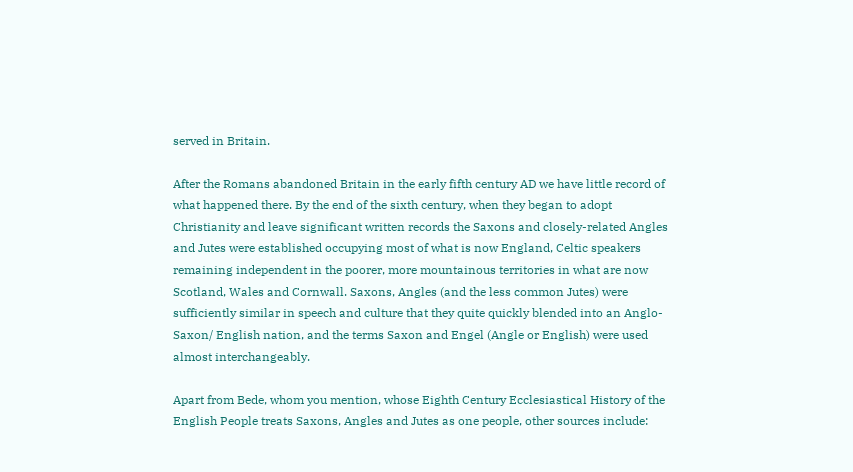served in Britain.

After the Romans abandoned Britain in the early fifth century AD we have little record of what happened there. By the end of the sixth century, when they began to adopt Christianity and leave significant written records the Saxons and closely-related Angles and Jutes were established occupying most of what is now England, Celtic speakers remaining independent in the poorer, more mountainous territories in what are now Scotland, Wales and Cornwall. Saxons, Angles (and the less common Jutes) were sufficiently similar in speech and culture that they quite quickly blended into an Anglo-Saxon/ English nation, and the terms Saxon and Engel (Angle or English) were used almost interchangeably.

Apart from Bede, whom you mention, whose Eighth Century Ecclesiastical History of the English People treats Saxons, Angles and Jutes as one people, other sources include: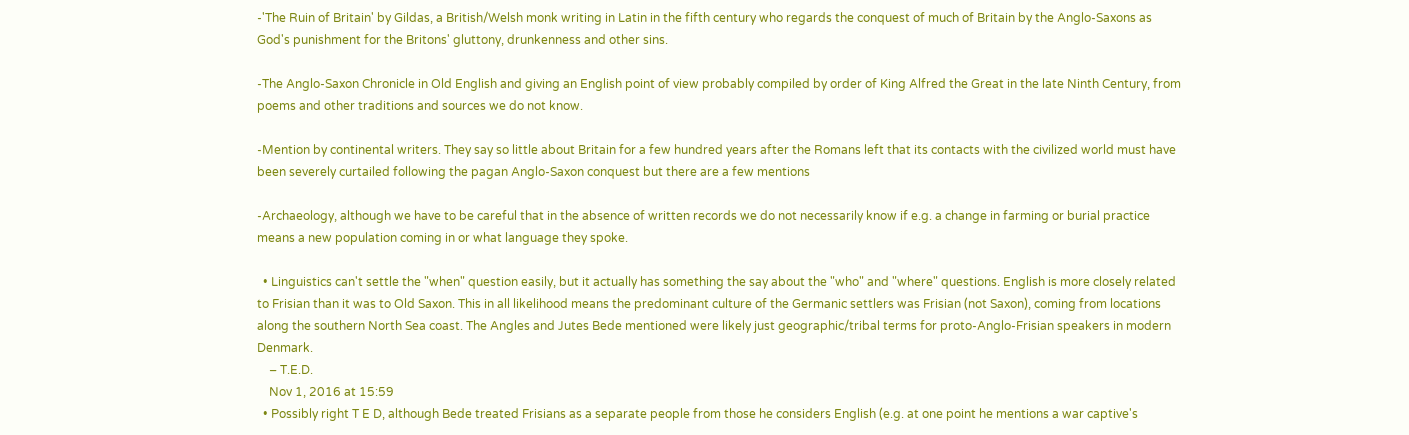-'The Ruin of Britain' by Gildas, a British/Welsh monk writing in Latin in the fifth century who regards the conquest of much of Britain by the Anglo-Saxons as God's punishment for the Britons' gluttony, drunkenness and other sins.

-The Anglo-Saxon Chronicle in Old English and giving an English point of view probably compiled by order of King Alfred the Great in the late Ninth Century, from poems and other traditions and sources we do not know.

-Mention by continental writers. They say so little about Britain for a few hundred years after the Romans left that its contacts with the civilized world must have been severely curtailed following the pagan Anglo-Saxon conquest but there are a few mentions

-Archaeology, although we have to be careful that in the absence of written records we do not necessarily know if e.g. a change in farming or burial practice means a new population coming in or what language they spoke.

  • Linguistics can't settle the "when" question easily, but it actually has something the say about the "who" and "where" questions. English is more closely related to Frisian than it was to Old Saxon. This in all likelihood means the predominant culture of the Germanic settlers was Frisian (not Saxon), coming from locations along the southern North Sea coast. The Angles and Jutes Bede mentioned were likely just geographic/tribal terms for proto-Anglo-Frisian speakers in modern Denmark.
    – T.E.D.
    Nov 1, 2016 at 15:59
  • Possibly right T E D, although Bede treated Frisians as a separate people from those he considers English (e.g. at one point he mentions a war captive's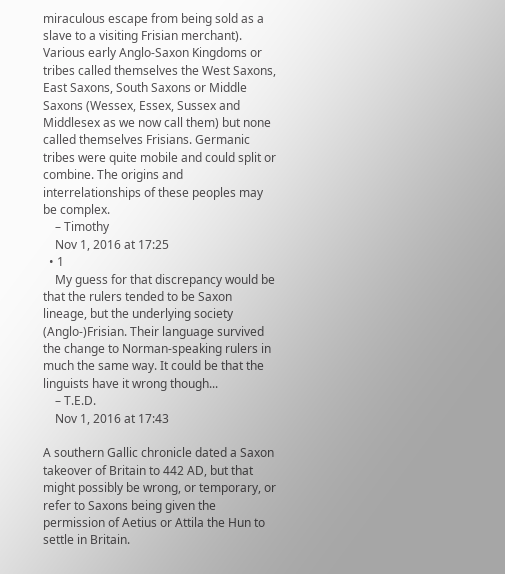miraculous escape from being sold as a slave to a visiting Frisian merchant). Various early Anglo-Saxon Kingdoms or tribes called themselves the West Saxons, East Saxons, South Saxons or Middle Saxons (Wessex, Essex, Sussex and Middlesex as we now call them) but none called themselves Frisians. Germanic tribes were quite mobile and could split or combine. The origins and interrelationships of these peoples may be complex.
    – Timothy
    Nov 1, 2016 at 17:25
  • 1
    My guess for that discrepancy would be that the rulers tended to be Saxon lineage, but the underlying society (Anglo-)Frisian. Their language survived the change to Norman-speaking rulers in much the same way. It could be that the linguists have it wrong though...
    – T.E.D.
    Nov 1, 2016 at 17:43

A southern Gallic chronicle dated a Saxon takeover of Britain to 442 AD, but that might possibly be wrong, or temporary, or refer to Saxons being given the permission of Aetius or Attila the Hun to settle in Britain.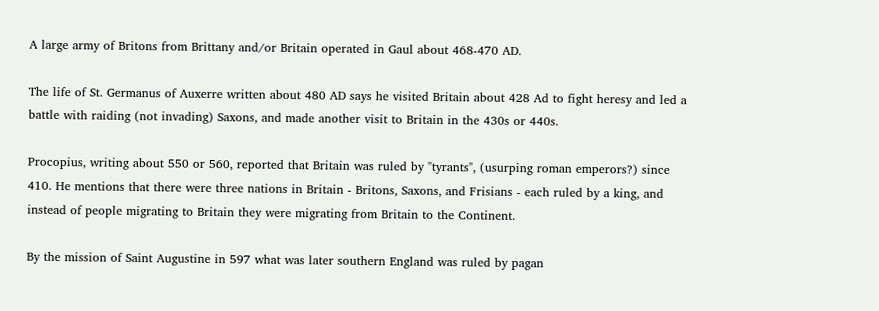A large army of Britons from Brittany and/or Britain operated in Gaul about 468-470 AD.

The life of St. Germanus of Auxerre written about 480 AD says he visited Britain about 428 Ad to fight heresy and led a battle with raiding (not invading) Saxons, and made another visit to Britain in the 430s or 440s.

Procopius, writing about 550 or 560, reported that Britain was ruled by "tyrants", (usurping roman emperors?) since 410. He mentions that there were three nations in Britain - Britons, Saxons, and Frisians - each ruled by a king, and instead of people migrating to Britain they were migrating from Britain to the Continent.

By the mission of Saint Augustine in 597 what was later southern England was ruled by pagan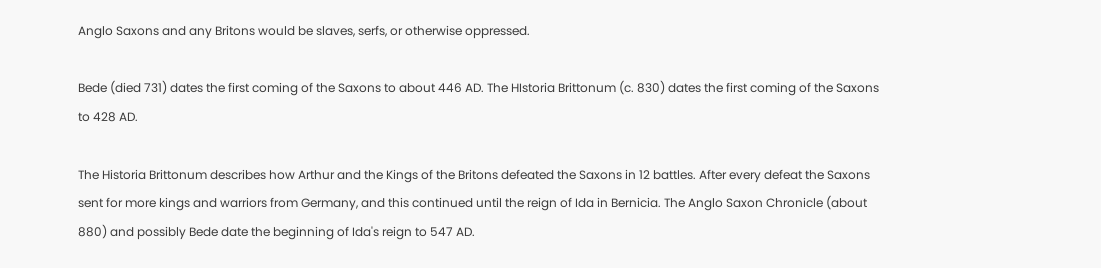Anglo Saxons and any Britons would be slaves, serfs, or otherwise oppressed.

Bede (died 731) dates the first coming of the Saxons to about 446 AD. The HIstoria Brittonum (c. 830) dates the first coming of the Saxons to 428 AD.

The Historia Brittonum describes how Arthur and the Kings of the Britons defeated the Saxons in 12 battles. After every defeat the Saxons sent for more kings and warriors from Germany, and this continued until the reign of Ida in Bernicia. The Anglo Saxon Chronicle (about 880) and possibly Bede date the beginning of Ida's reign to 547 AD.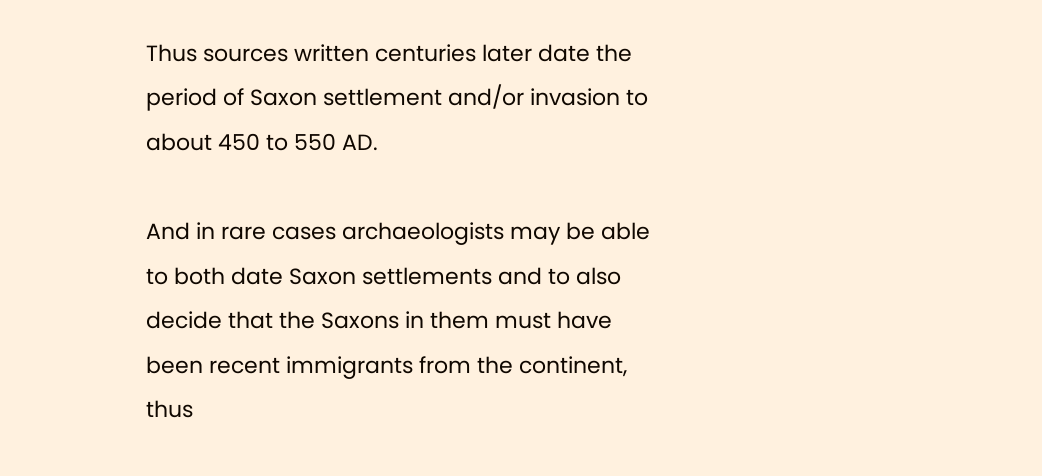Thus sources written centuries later date the period of Saxon settlement and/or invasion to about 450 to 550 AD.

And in rare cases archaeologists may be able to both date Saxon settlements and to also decide that the Saxons in them must have been recent immigrants from the continent, thus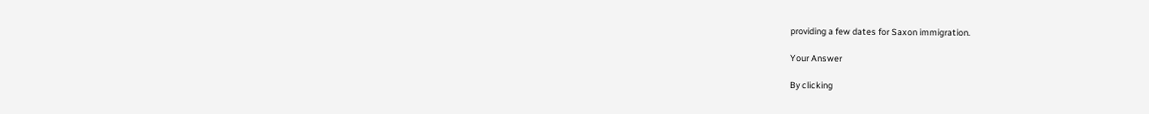providing a few dates for Saxon immigration.

Your Answer

By clicking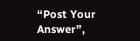“Post Your Answer”,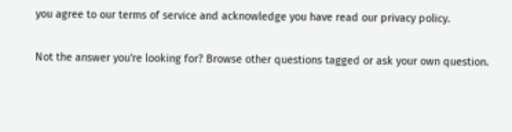you agree to our terms of service and acknowledge you have read our privacy policy.

Not the answer you're looking for? Browse other questions tagged or ask your own question.